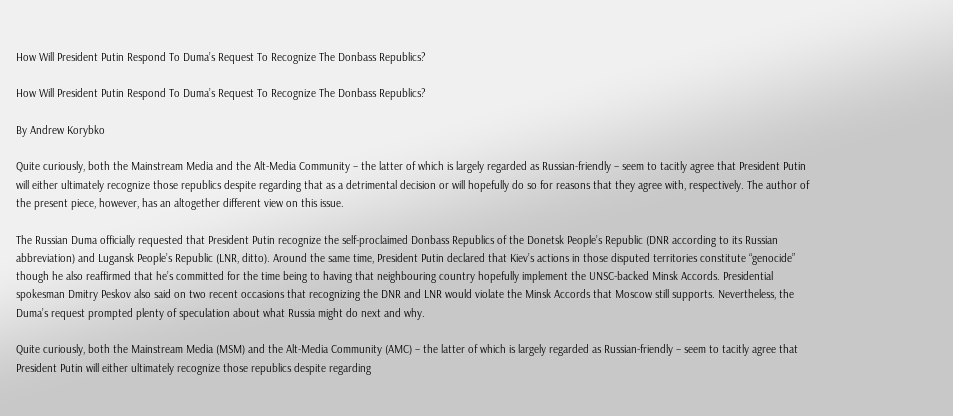How Will President Putin Respond To Duma’s Request To Recognize The Donbass Republics?

How Will President Putin Respond To Duma’s Request To Recognize The Donbass Republics?

By Andrew Korybko

Quite curiously, both the Mainstream Media and the Alt-Media Community – the latter of which is largely regarded as Russian-friendly – seem to tacitly agree that President Putin will either ultimately recognize those republics despite regarding that as a detrimental decision or will hopefully do so for reasons that they agree with, respectively. The author of the present piece, however, has an altogether different view on this issue.

The Russian Duma officially requested that President Putin recognize the self-proclaimed Donbass Republics of the Donetsk People’s Republic (DNR according to its Russian abbreviation) and Lugansk People’s Republic (LNR, ditto). Around the same time, President Putin declared that Kiev’s actions in those disputed territories constitute “genocide” though he also reaffirmed that he’s committed for the time being to having that neighbouring country hopefully implement the UNSC-backed Minsk Accords. Presidential spokesman Dmitry Peskov also said on two recent occasions that recognizing the DNR and LNR would violate the Minsk Accords that Moscow still supports. Nevertheless, the Duma’s request prompted plenty of speculation about what Russia might do next and why.

Quite curiously, both the Mainstream Media (MSM) and the Alt-Media Community (AMC) – the latter of which is largely regarded as Russian-friendly – seem to tacitly agree that President Putin will either ultimately recognize those republics despite regarding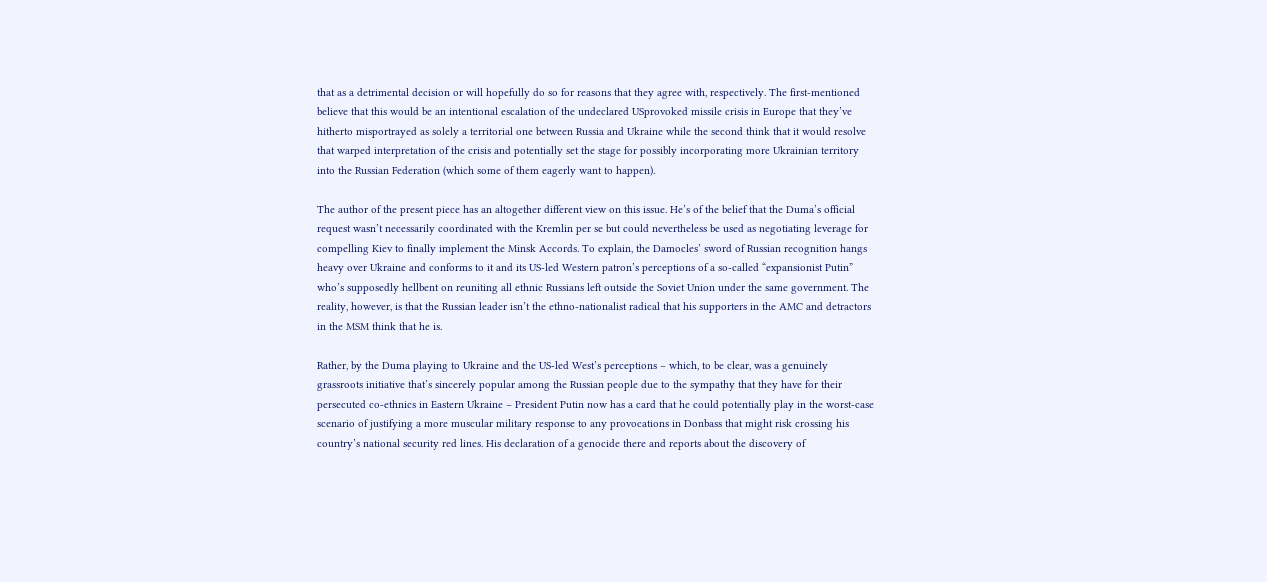that as a detrimental decision or will hopefully do so for reasons that they agree with, respectively. The first-mentioned believe that this would be an intentional escalation of the undeclared USprovoked missile crisis in Europe that they’ve hitherto misportrayed as solely a territorial one between Russia and Ukraine while the second think that it would resolve that warped interpretation of the crisis and potentially set the stage for possibly incorporating more Ukrainian territory into the Russian Federation (which some of them eagerly want to happen).

The author of the present piece has an altogether different view on this issue. He’s of the belief that the Duma’s official request wasn’t necessarily coordinated with the Kremlin per se but could nevertheless be used as negotiating leverage for compelling Kiev to finally implement the Minsk Accords. To explain, the Damocles’ sword of Russian recognition hangs heavy over Ukraine and conforms to it and its US-led Western patron’s perceptions of a so-called “expansionist Putin” who’s supposedly hellbent on reuniting all ethnic Russians left outside the Soviet Union under the same government. The reality, however, is that the Russian leader isn’t the ethno-nationalist radical that his supporters in the AMC and detractors in the MSM think that he is.

Rather, by the Duma playing to Ukraine and the US-led West’s perceptions – which, to be clear, was a genuinely grassroots initiative that’s sincerely popular among the Russian people due to the sympathy that they have for their persecuted co-ethnics in Eastern Ukraine – President Putin now has a card that he could potentially play in the worst-case scenario of justifying a more muscular military response to any provocations in Donbass that might risk crossing his country’s national security red lines. His declaration of a genocide there and reports about the discovery of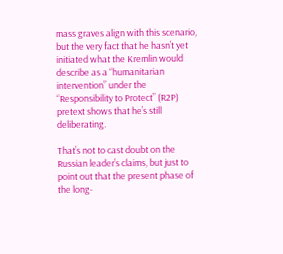mass graves align with this scenario, but the very fact that he hasn’t yet initiated what the Kremlin would describe as a “humanitarian intervention” under the “Responsibility to Protect” (R2P) pretext shows that he’s still deliberating.

That’s not to cast doubt on the Russian leader’s claims, but just to point out that the present phase of the long-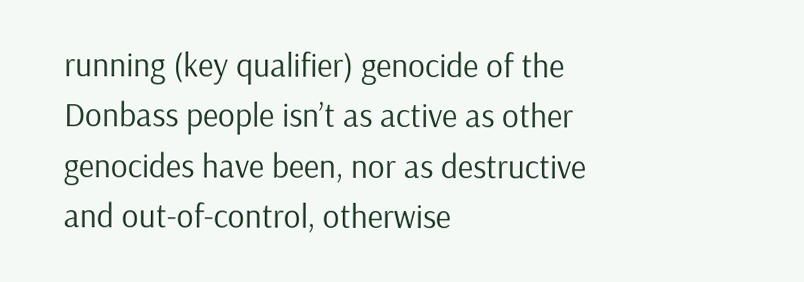running (key qualifier) genocide of the Donbass people isn’t as active as other genocides have been, nor as destructive and out-of-control, otherwise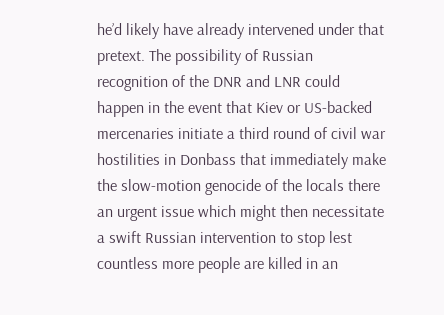he’d likely have already intervened under that pretext. The possibility of Russian recognition of the DNR and LNR could happen in the event that Kiev or US-backed mercenaries initiate a third round of civil war hostilities in Donbass that immediately make the slow-motion genocide of the locals there an urgent issue which might then necessitate a swift Russian intervention to stop lest countless more people are killed in an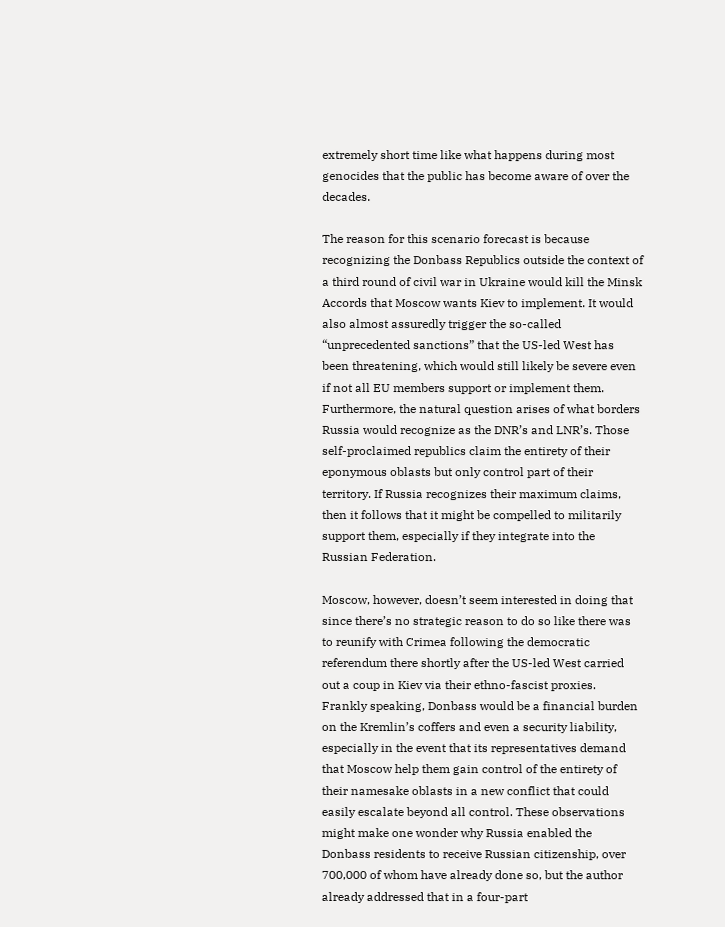extremely short time like what happens during most genocides that the public has become aware of over the decades.

The reason for this scenario forecast is because recognizing the Donbass Republics outside the context of a third round of civil war in Ukraine would kill the Minsk Accords that Moscow wants Kiev to implement. It would also almost assuredly trigger the so-called “unprecedented sanctions” that the US-led West has been threatening, which would still likely be severe even if not all EU members support or implement them. Furthermore, the natural question arises of what borders Russia would recognize as the DNR’s and LNR’s. Those self-proclaimed republics claim the entirety of their eponymous oblasts but only control part of their territory. If Russia recognizes their maximum claims, then it follows that it might be compelled to militarily support them, especially if they integrate into the Russian Federation.

Moscow, however, doesn’t seem interested in doing that since there’s no strategic reason to do so like there was to reunify with Crimea following the democratic referendum there shortly after the US-led West carried out a coup in Kiev via their ethno-fascist proxies. Frankly speaking, Donbass would be a financial burden on the Kremlin’s coffers and even a security liability, especially in the event that its representatives demand that Moscow help them gain control of the entirety of their namesake oblasts in a new conflict that could easily escalate beyond all control. These observations might make one wonder why Russia enabled the Donbass residents to receive Russian citizenship, over 700,000 of whom have already done so, but the author already addressed that in a four-part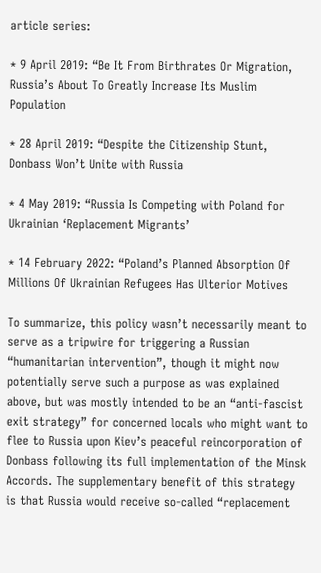article series:

* 9 April 2019: “Be It From Birthrates Or Migration, Russia’s About To Greatly Increase Its Muslim Population

* 28 April 2019: “Despite the Citizenship Stunt, Donbass Won’t Unite with Russia

* 4 May 2019: “Russia Is Competing with Poland for Ukrainian ‘Replacement Migrants’

* 14 February 2022: “Poland’s Planned Absorption Of Millions Of Ukrainian Refugees Has Ulterior Motives

To summarize, this policy wasn’t necessarily meant to serve as a tripwire for triggering a Russian “humanitarian intervention”, though it might now potentially serve such a purpose as was explained above, but was mostly intended to be an “anti-fascist exit strategy” for concerned locals who might want to flee to Russia upon Kiev’s peaceful reincorporation of Donbass following its full implementation of the Minsk Accords. The supplementary benefit of this strategy is that Russia would receive so-called “replacement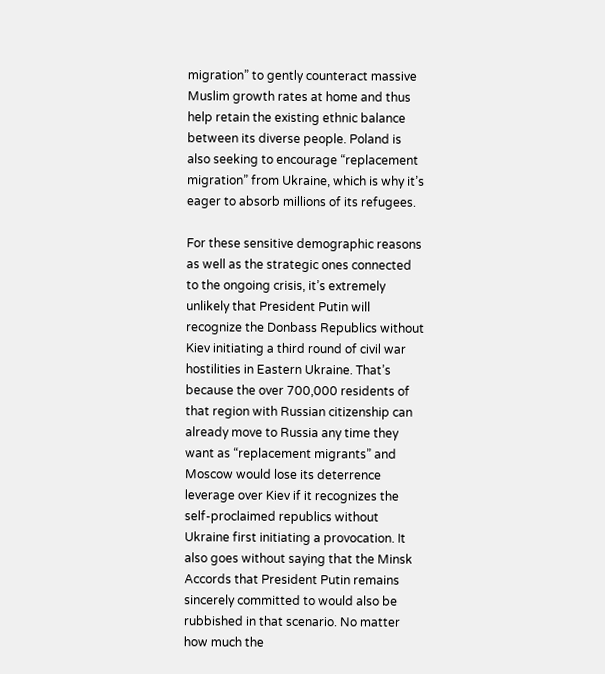migration” to gently counteract massive Muslim growth rates at home and thus help retain the existing ethnic balance between its diverse people. Poland is also seeking to encourage “replacement migration” from Ukraine, which is why it’s eager to absorb millions of its refugees.

For these sensitive demographic reasons as well as the strategic ones connected to the ongoing crisis, it’s extremely unlikely that President Putin will recognize the Donbass Republics without Kiev initiating a third round of civil war hostilities in Eastern Ukraine. That’s because the over 700,000 residents of that region with Russian citizenship can already move to Russia any time they want as “replacement migrants” and Moscow would lose its deterrence leverage over Kiev if it recognizes the self-proclaimed republics without Ukraine first initiating a provocation. It also goes without saying that the Minsk Accords that President Putin remains sincerely committed to would also be rubbished in that scenario. No matter how much the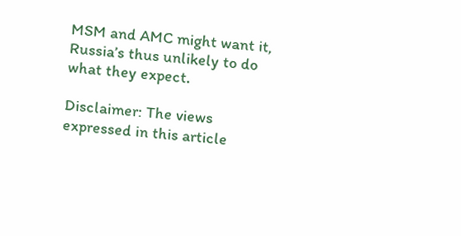MSM and AMC might want it, Russia’s thus unlikely to do what they expect.

Disclaimer: The views expressed in this article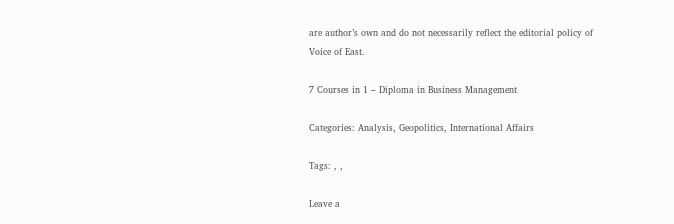are author’s own and do not necessarily reflect the editorial policy of Voice of East.

7 Courses in 1 – Diploma in Business Management

Categories: Analysis, Geopolitics, International Affairs

Tags: , ,

Leave a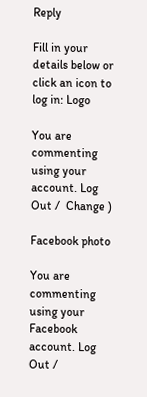Reply

Fill in your details below or click an icon to log in: Logo

You are commenting using your account. Log Out /  Change )

Facebook photo

You are commenting using your Facebook account. Log Out /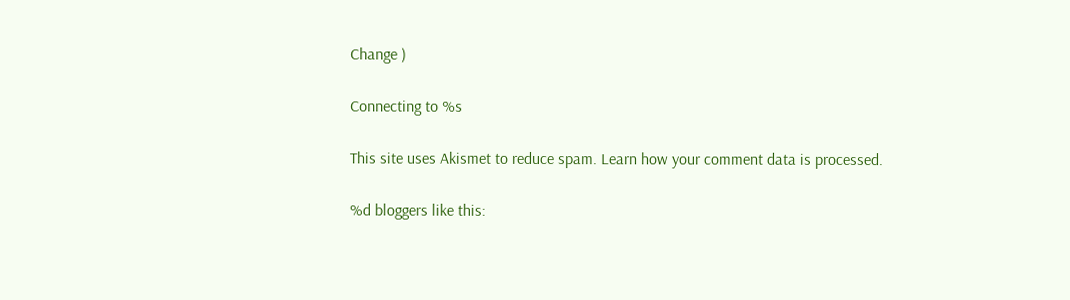Change )

Connecting to %s

This site uses Akismet to reduce spam. Learn how your comment data is processed.

%d bloggers like this: